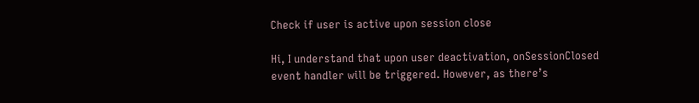Check if user is active upon session close

Hi, I understand that upon user deactivation, onSessionClosed event handler will be triggered. However, as there’s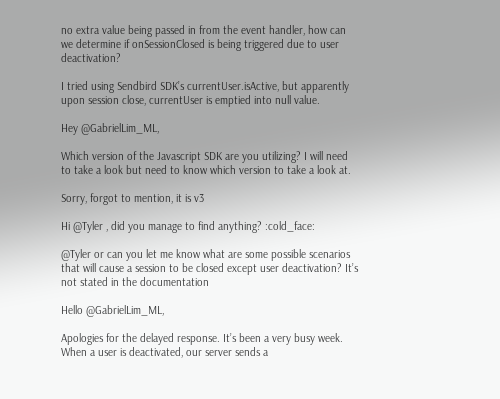no extra value being passed in from the event handler, how can we determine if onSessionClosed is being triggered due to user deactivation?

I tried using Sendbird SDK’s currentUser.isActive, but apparently upon session close, currentUser is emptied into null value.

Hey @GabrielLim_ML,

Which version of the Javascript SDK are you utilizing? I will need to take a look but need to know which version to take a look at.

Sorry, forgot to mention, it is v3

Hi @Tyler , did you manage to find anything? :cold_face:

@Tyler or can you let me know what are some possible scenarios that will cause a session to be closed except user deactivation? It’s not stated in the documentation

Hello @GabrielLim_ML,

Apologies for the delayed response. It’s been a very busy week. When a user is deactivated, our server sends a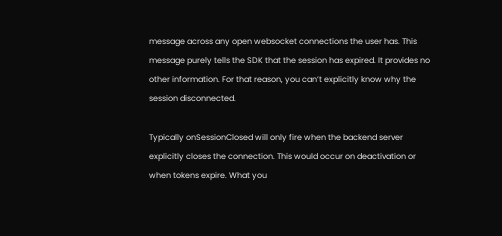message across any open websocket connections the user has. This message purely tells the SDK that the session has expired. It provides no other information. For that reason, you can’t explicitly know why the session disconnected.

Typically onSessionClosed will only fire when the backend server explicitly closes the connection. This would occur on deactivation or when tokens expire. What you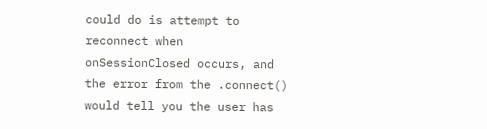could do is attempt to reconnect when onSessionClosed occurs, and the error from the .connect() would tell you the user has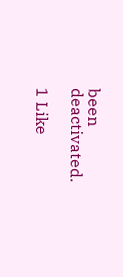been deactivated.

1 Like